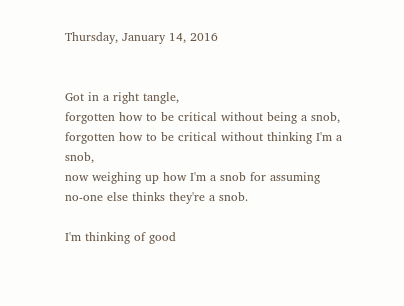Thursday, January 14, 2016


Got in a right tangle,
forgotten how to be critical without being a snob,
forgotten how to be critical without thinking I'm a snob,
now weighing up how I'm a snob for assuming
no-one else thinks they're a snob.

I'm thinking of good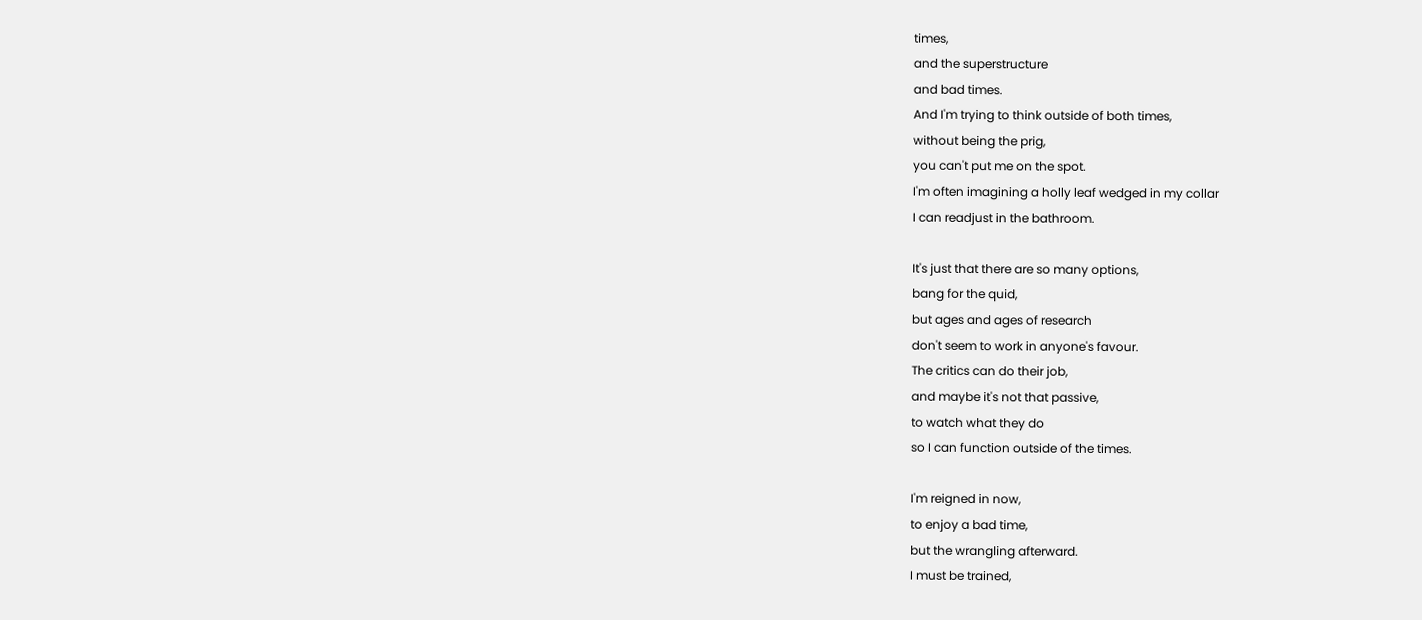times,
and the superstructure
and bad times.
And I'm trying to think outside of both times,
without being the prig,
you can't put me on the spot.
I'm often imagining a holly leaf wedged in my collar
I can readjust in the bathroom.

It's just that there are so many options,
bang for the quid,
but ages and ages of research
don't seem to work in anyone's favour.
The critics can do their job,
and maybe it's not that passive,
to watch what they do
so I can function outside of the times.

I'm reigned in now,
to enjoy a bad time,
but the wrangling afterward.
I must be trained,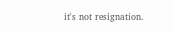it's not resignation.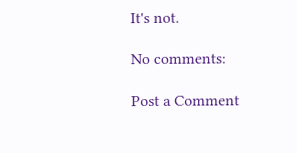It's not.

No comments:

Post a Comment